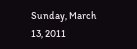Sunday, March 13, 2011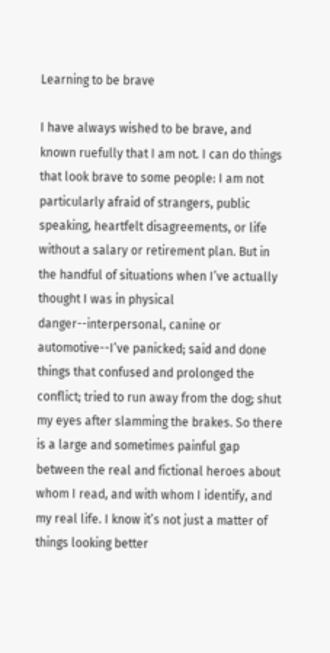Learning to be brave

I have always wished to be brave, and known ruefully that I am not. I can do things that look brave to some people: I am not particularly afraid of strangers, public speaking, heartfelt disagreements, or life without a salary or retirement plan. But in the handful of situations when I’ve actually thought I was in physical danger--interpersonal, canine or automotive--I’ve panicked; said and done things that confused and prolonged the conflict; tried to run away from the dog; shut my eyes after slamming the brakes. So there is a large and sometimes painful gap between the real and fictional heroes about whom I read, and with whom I identify, and my real life. I know it’s not just a matter of things looking better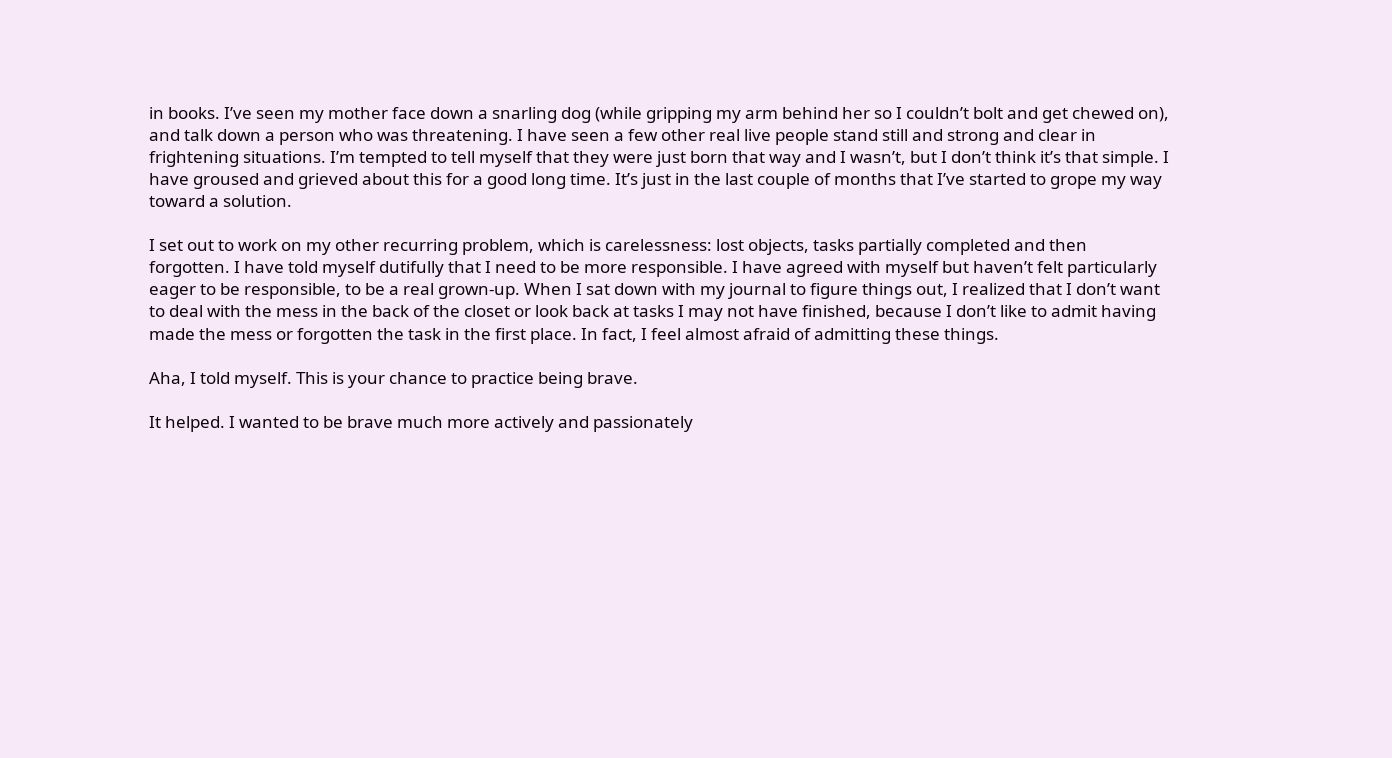in books. I’ve seen my mother face down a snarling dog (while gripping my arm behind her so I couldn’t bolt and get chewed on), and talk down a person who was threatening. I have seen a few other real live people stand still and strong and clear in frightening situations. I’m tempted to tell myself that they were just born that way and I wasn’t, but I don’t think it’s that simple. I have groused and grieved about this for a good long time. It’s just in the last couple of months that I’ve started to grope my way toward a solution.

I set out to work on my other recurring problem, which is carelessness: lost objects, tasks partially completed and then forgotten. I have told myself dutifully that I need to be more responsible. I have agreed with myself but haven’t felt particularly eager to be responsible, to be a real grown-up. When I sat down with my journal to figure things out, I realized that I don’t want to deal with the mess in the back of the closet or look back at tasks I may not have finished, because I don’t like to admit having made the mess or forgotten the task in the first place. In fact, I feel almost afraid of admitting these things.

Aha, I told myself. This is your chance to practice being brave.

It helped. I wanted to be brave much more actively and passionately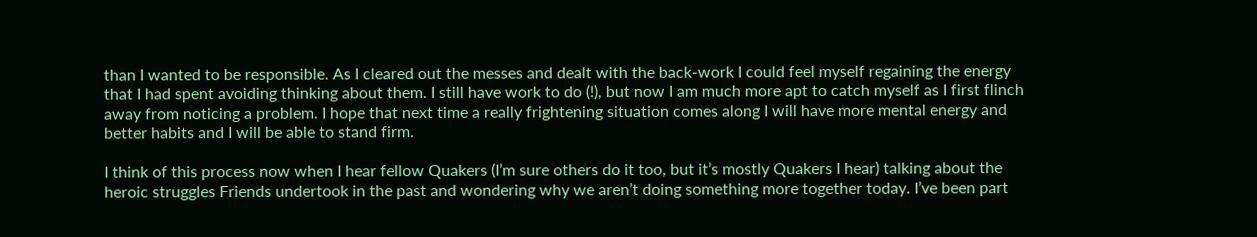than I wanted to be responsible. As I cleared out the messes and dealt with the back-work I could feel myself regaining the energy that I had spent avoiding thinking about them. I still have work to do (!), but now I am much more apt to catch myself as I first flinch away from noticing a problem. I hope that next time a really frightening situation comes along I will have more mental energy and better habits and I will be able to stand firm.

I think of this process now when I hear fellow Quakers (I’m sure others do it too, but it’s mostly Quakers I hear) talking about the heroic struggles Friends undertook in the past and wondering why we aren’t doing something more together today. I’ve been part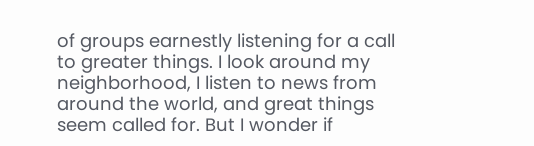of groups earnestly listening for a call to greater things. I look around my neighborhood, I listen to news from around the world, and great things seem called for. But I wonder if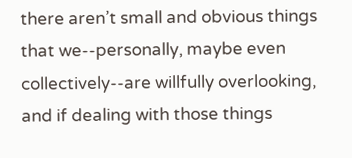there aren’t small and obvious things that we--personally, maybe even collectively--are willfully overlooking, and if dealing with those things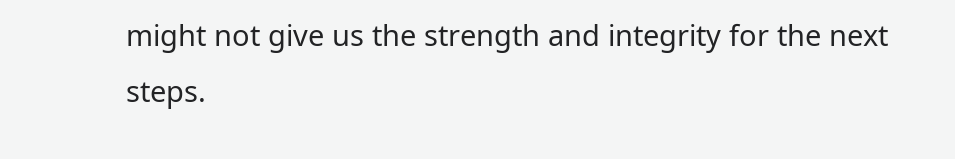might not give us the strength and integrity for the next steps.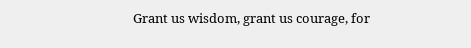Grant us wisdom, grant us courage, for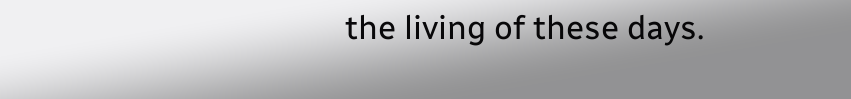the living of these days.